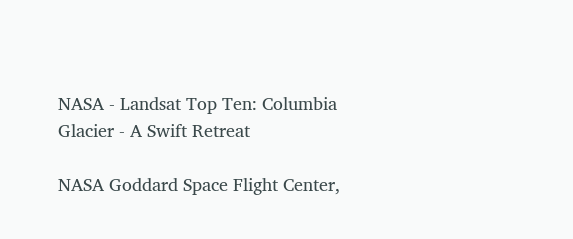NASA - Landsat Top Ten: Columbia Glacier - A Swift Retreat

NASA Goddard Space Flight Center,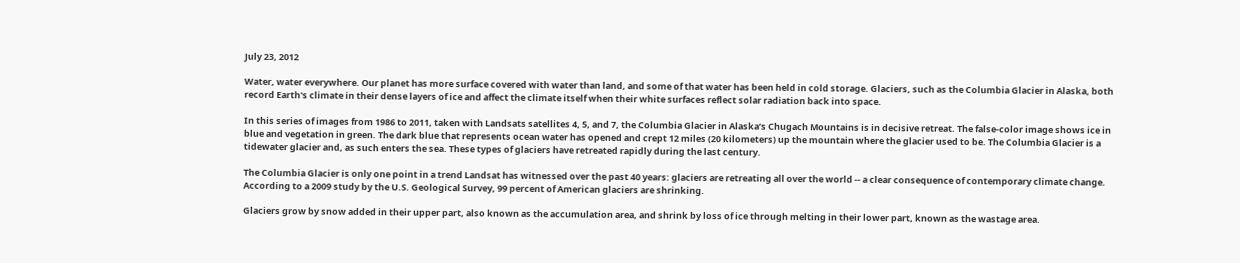July 23, 2012

Water, water everywhere. Our planet has more surface covered with water than land, and some of that water has been held in cold storage. Glaciers, such as the Columbia Glacier in Alaska, both record Earth's climate in their dense layers of ice and affect the climate itself when their white surfaces reflect solar radiation back into space.

In this series of images from 1986 to 2011, taken with Landsats satellites 4, 5, and 7, the Columbia Glacier in Alaska’s Chugach Mountains is in decisive retreat. The false-color image shows ice in blue and vegetation in green. The dark blue that represents ocean water has opened and crept 12 miles (20 kilometers) up the mountain where the glacier used to be. The Columbia Glacier is a tidewater glacier and, as such enters the sea. These types of glaciers have retreated rapidly during the last century.

The Columbia Glacier is only one point in a trend Landsat has witnessed over the past 40 years: glaciers are retreating all over the world -- a clear consequence of contemporary climate change. According to a 2009 study by the U.S. Geological Survey, 99 percent of American glaciers are shrinking.

Glaciers grow by snow added in their upper part, also known as the accumulation area, and shrink by loss of ice through melting in their lower part, known as the wastage area.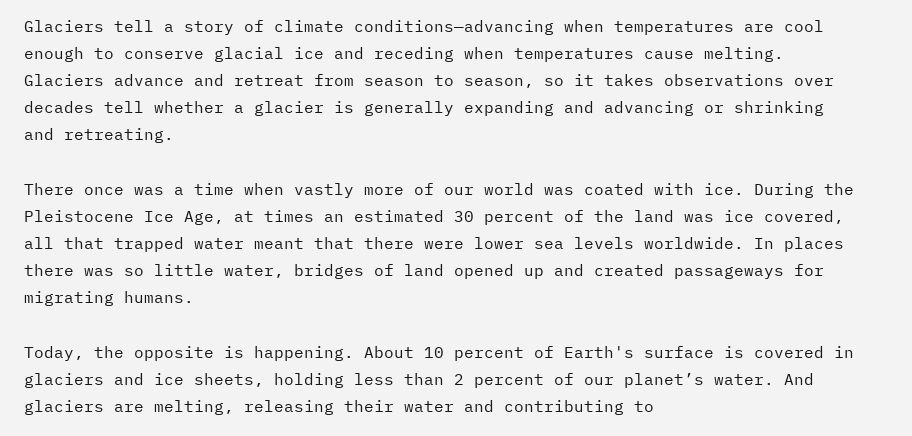Glaciers tell a story of climate conditions—advancing when temperatures are cool enough to conserve glacial ice and receding when temperatures cause melting. Glaciers advance and retreat from season to season, so it takes observations over decades tell whether a glacier is generally expanding and advancing or shrinking and retreating.

There once was a time when vastly more of our world was coated with ice. During the Pleistocene Ice Age, at times an estimated 30 percent of the land was ice covered, all that trapped water meant that there were lower sea levels worldwide. In places there was so little water, bridges of land opened up and created passageways for migrating humans.

Today, the opposite is happening. About 10 percent of Earth's surface is covered in glaciers and ice sheets, holding less than 2 percent of our planet’s water. And glaciers are melting, releasing their water and contributing to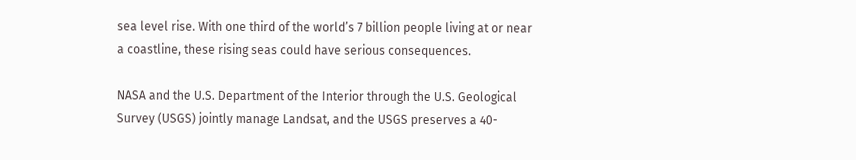sea level rise. With one third of the world’s 7 billion people living at or near a coastline, these rising seas could have serious consequences.

NASA and the U.S. Department of the Interior through the U.S. Geological Survey (USGS) jointly manage Landsat, and the USGS preserves a 40-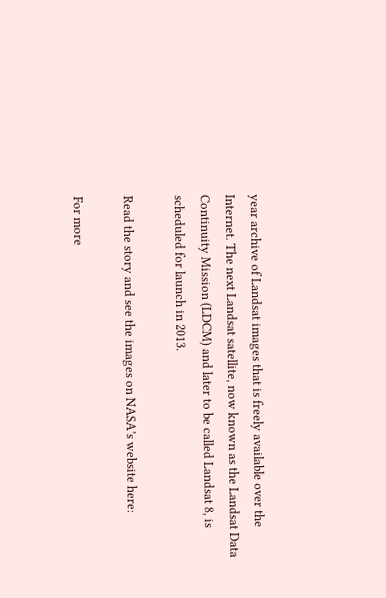year archive of Landsat images that is freely available over the Internet. The next Landsat satellite, now known as the Landsat Data Continuity Mission (LDCM) and later to be called Landsat 8, is scheduled for launch in 2013.

Read the story and see the images on NASA’s website here:

For more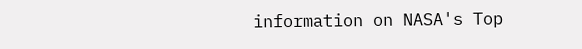information on NASA's Top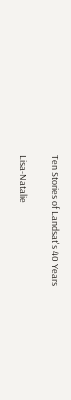Ten Stories of Landsat's 40 Years

Lisa-Natalie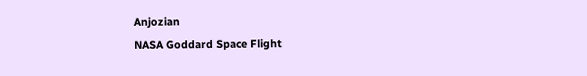Anjozian
NASA Goddard Space Flight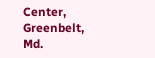Center, Greenbelt, Md.